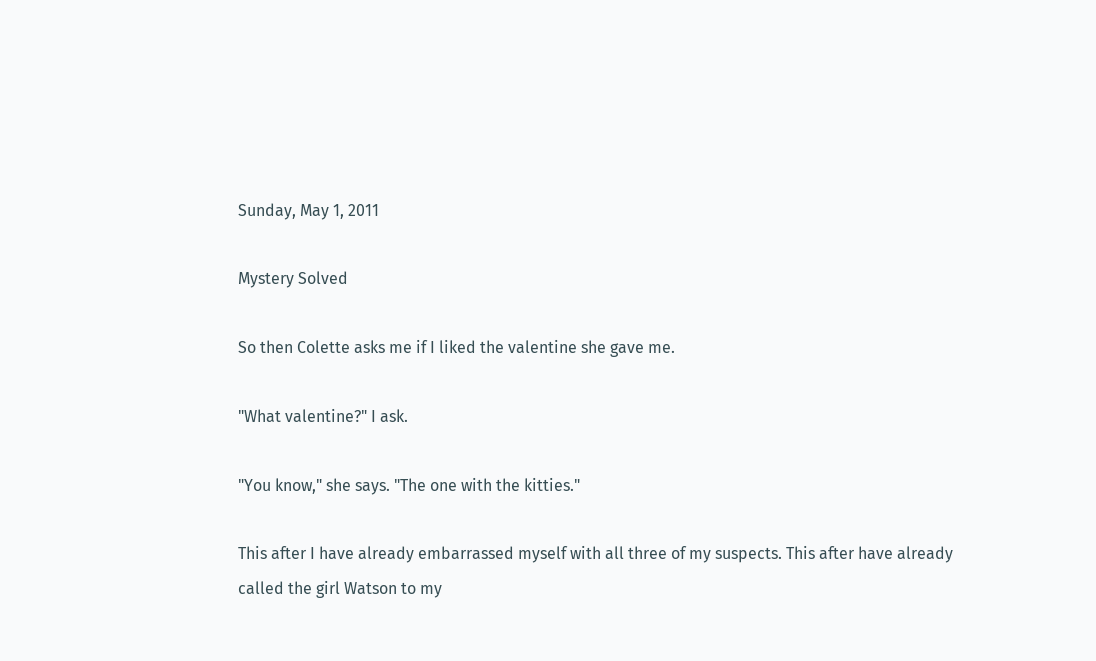Sunday, May 1, 2011

Mystery Solved

So then Colette asks me if I liked the valentine she gave me.

"What valentine?" I ask.

"You know," she says. "The one with the kitties."

This after I have already embarrassed myself with all three of my suspects. This after have already called the girl Watson to my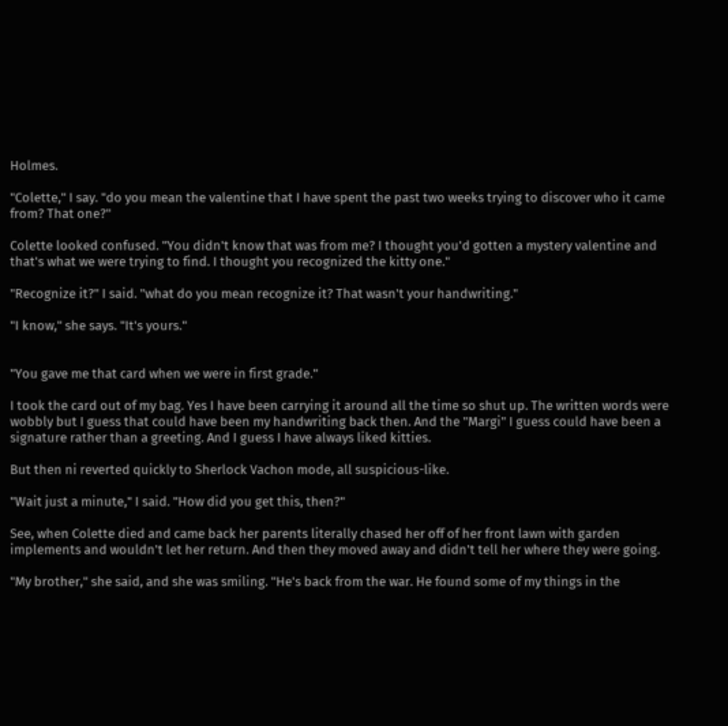Holmes.

"Colette," I say. "do you mean the valentine that I have spent the past two weeks trying to discover who it came from? That one?"

Colette looked confused. "You didn't know that was from me? I thought you'd gotten a mystery valentine and that's what we were trying to find. I thought you recognized the kitty one."

"Recognize it?" I said. "what do you mean recognize it? That wasn't your handwriting."

"I know," she says. "It's yours."


"You gave me that card when we were in first grade."

I took the card out of my bag. Yes I have been carrying it around all the time so shut up. The written words were wobbly but I guess that could have been my handwriting back then. And the "Margi" I guess could have been a signature rather than a greeting. And I guess I have always liked kitties.

But then ni reverted quickly to Sherlock Vachon mode, all suspicious-like.

"Wait just a minute," I said. "How did you get this, then?"

See, when Colette died and came back her parents literally chased her off of her front lawn with garden implements and wouldn't let her return. And then they moved away and didn't tell her where they were going.

"My brother," she said, and she was smiling. "He's back from the war. He found some of my things in the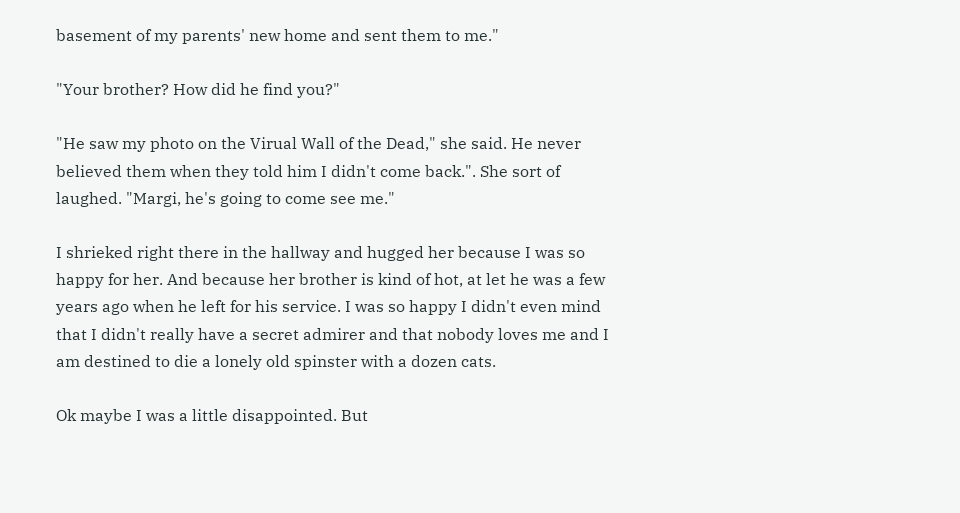basement of my parents' new home and sent them to me."

"Your brother? How did he find you?"

"He saw my photo on the Virual Wall of the Dead," she said. He never believed them when they told him I didn't come back.". She sort of laughed. "Margi, he's going to come see me."

I shrieked right there in the hallway and hugged her because I was so happy for her. And because her brother is kind of hot, at let he was a few years ago when he left for his service. I was so happy I didn't even mind that I didn't really have a secret admirer and that nobody loves me and I am destined to die a lonely old spinster with a dozen cats.

Ok maybe I was a little disappointed. But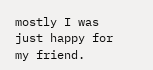mostly I was just happy for my friend.